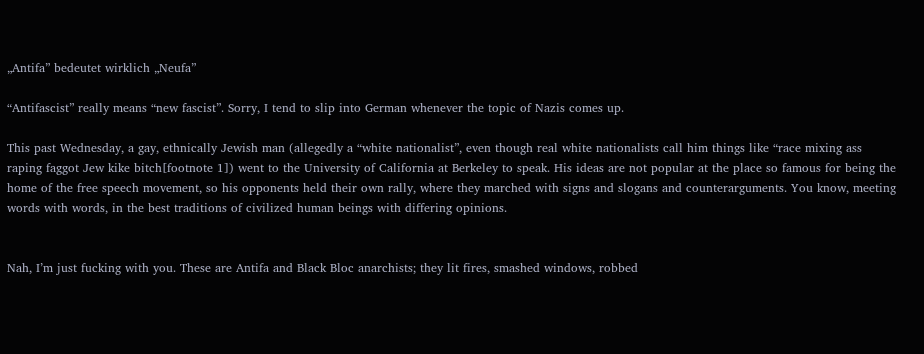„Antifa” bedeutet wirklich „Neufa”

“Antifascist” really means “new fascist”. Sorry, I tend to slip into German whenever the topic of Nazis comes up.

This past Wednesday, a gay, ethnically Jewish man (allegedly a “white nationalist”, even though real white nationalists call him things like “race mixing ass raping faggot Jew kike bitch[footnote 1]) went to the University of California at Berkeley to speak. His ideas are not popular at the place so famous for being the home of the free speech movement, so his opponents held their own rally, where they marched with signs and slogans and counterarguments. You know, meeting words with words, in the best traditions of civilized human beings with differing opinions.


Nah, I’m just fucking with you. These are Antifa and Black Bloc anarchists; they lit fires, smashed windows, robbed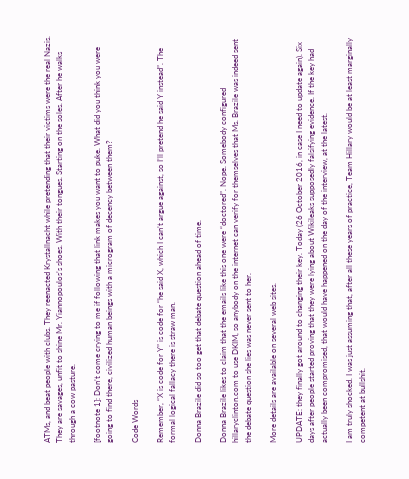ATMs, and beat people with clubs. They reenacted Krystallnacht while pretending that their victims were the real Nazis. They are savages, unfit to shine Mr. Yiannopoulos’s shoes. With their tongues. Starting on the soles. After he walks through a cow pasture.

[footnote 1]: Don’t come crying to me if following that link makes you want to puke. What did you think you were going to find there, civilized human beings with a microgram of decency between them?

Code Words

Remember, “X is code for Y” is code for “he said X, which I can’t argue against, so I’ll pretend he said Y instead”. The formal logical fallacy there is straw man.

Donna Brazile did so too get that debate question ahead of time.

Donna Brazile likes to claim that the emails like this one were “doctored”. Nope. Somebody configured hillaryclinton.com to use DKIM, so anybody on the internet can verify for themselves that Ms. Brazile was indeed sent the debate question she lies was never sent to her.

More details are available on several web sites.

UPDATE: they finally got around to changing their key. Today (26 October 2016, in case I need to update again). Six days after people started proving that they were lying about Wikileaks supposedly falsifying evidence. If the key had actually been compromised, that would have happened on the day of the interview, at the latest.

I am truly shocked. I was just assuming that, after all these years of practice, Team Hillary would be at least marginally competent at bullshit.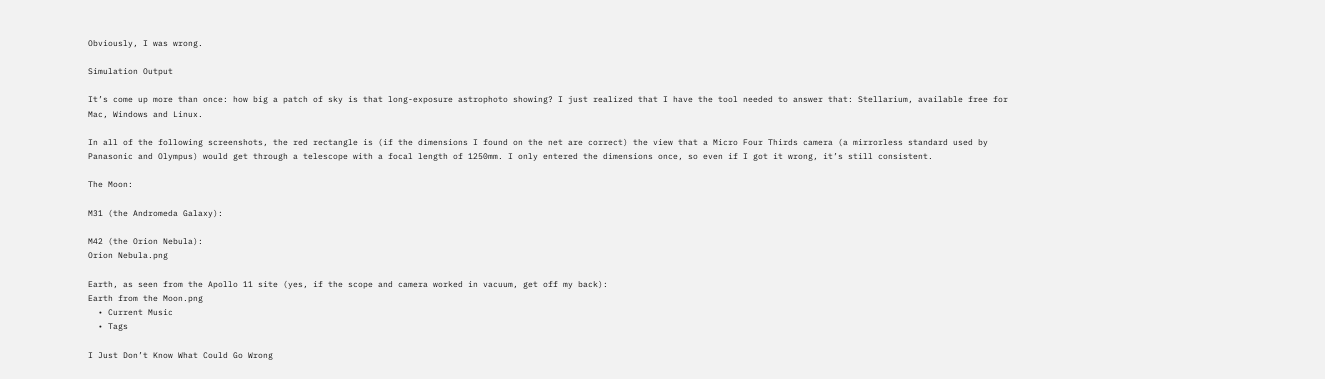Obviously, I was wrong.

Simulation Output

It’s come up more than once: how big a patch of sky is that long-exposure astrophoto showing? I just realized that I have the tool needed to answer that: Stellarium, available free for Mac, Windows and Linux.

In all of the following screenshots, the red rectangle is (if the dimensions I found on the net are correct) the view that a Micro Four Thirds camera (a mirrorless standard used by Panasonic and Olympus) would get through a telescope with a focal length of 1250mm. I only entered the dimensions once, so even if I got it wrong, it’s still consistent.

The Moon:

M31 (the Andromeda Galaxy):

M42 (the Orion Nebula):
Orion Nebula.png

Earth, as seen from the Apollo 11 site (yes, if the scope and camera worked in vacuum, get off my back):
Earth from the Moon.png
  • Current Music
  • Tags

I Just Don’t Know What Could Go Wrong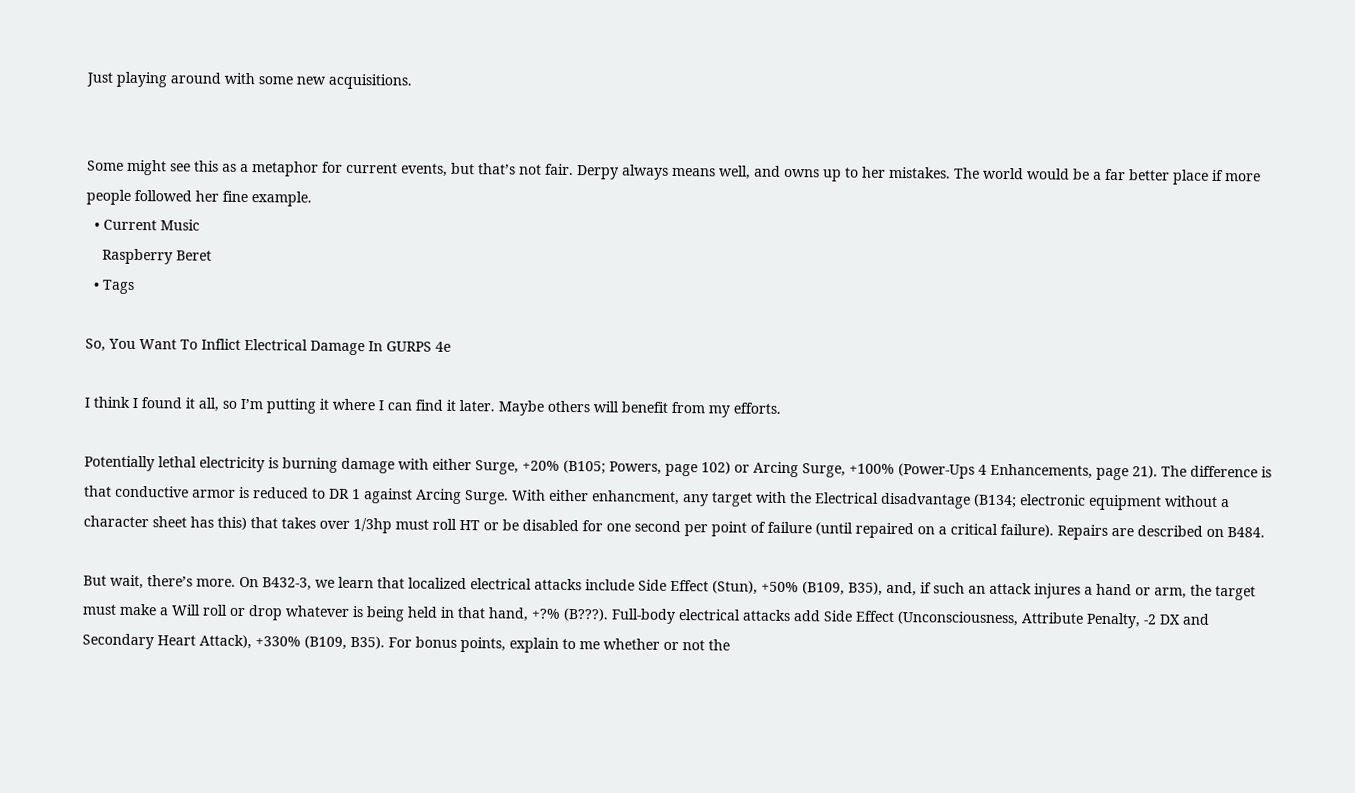Just playing around with some new acquisitions.


Some might see this as a metaphor for current events, but that’s not fair. Derpy always means well, and owns up to her mistakes. The world would be a far better place if more people followed her fine example.
  • Current Music
    Raspberry Beret
  • Tags

So, You Want To Inflict Electrical Damage In GURPS 4e

I think I found it all, so I’m putting it where I can find it later. Maybe others will benefit from my efforts.

Potentially lethal electricity is burning damage with either Surge, +20% (B105; Powers, page 102) or Arcing Surge, +100% (Power-Ups 4 Enhancements, page 21). The difference is that conductive armor is reduced to DR 1 against Arcing Surge. With either enhancment, any target with the Electrical disadvantage (B134; electronic equipment without a character sheet has this) that takes over 1/3hp must roll HT or be disabled for one second per point of failure (until repaired on a critical failure). Repairs are described on B484.

But wait, there’s more. On B432-3, we learn that localized electrical attacks include Side Effect (Stun), +50% (B109, B35), and, if such an attack injures a hand or arm, the target must make a Will roll or drop whatever is being held in that hand, +?% (B???). Full-body electrical attacks add Side Effect (Unconsciousness, Attribute Penalty, -2 DX and Secondary Heart Attack), +330% (B109, B35). For bonus points, explain to me whether or not the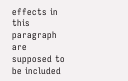effects in this paragraph are supposed to be included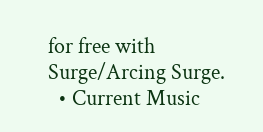for free with Surge/Arcing Surge.
  • Current Music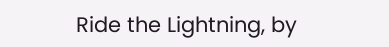Ride the Lightning, by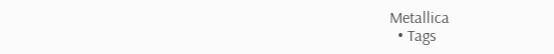Metallica
  • Tags